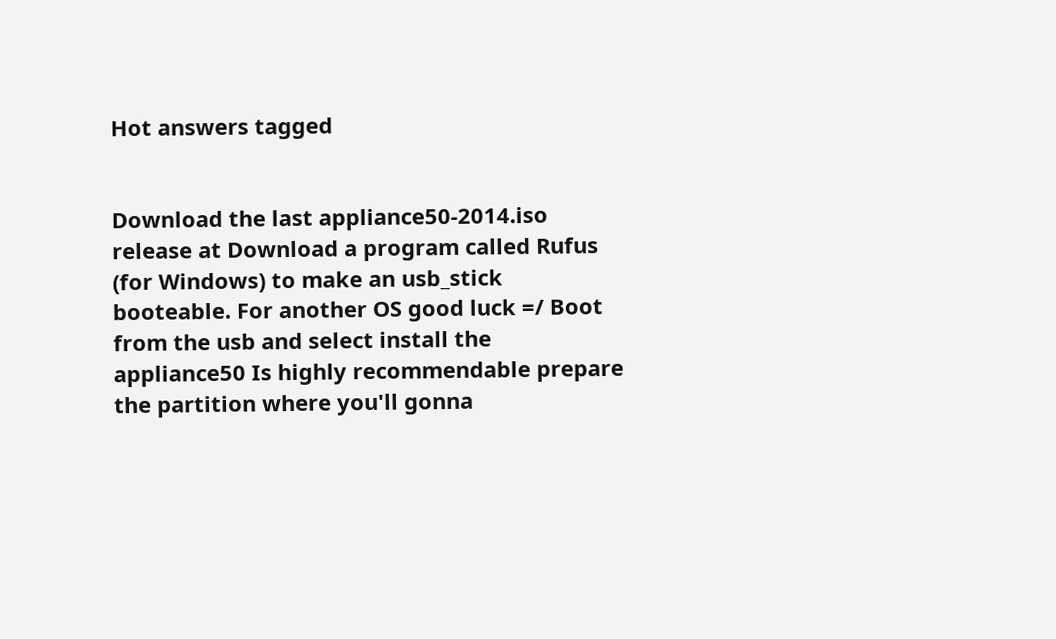Hot answers tagged


Download the last appliance50-2014.iso release at Download a program called Rufus (for Windows) to make an usb_stick booteable. For another OS good luck =/ Boot from the usb and select install the appliance50 Is highly recommendable prepare the partition where you'll gonna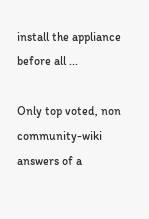install the appliance before all ...

Only top voted, non community-wiki answers of a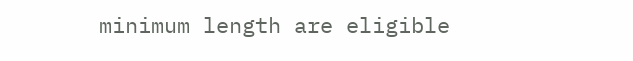minimum length are eligible